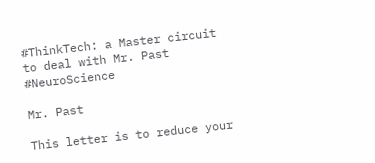#ThinkTech: a Master circuit to deal with Mr. Past  #NeuroScience

Mr. Past

This letter is to reduce your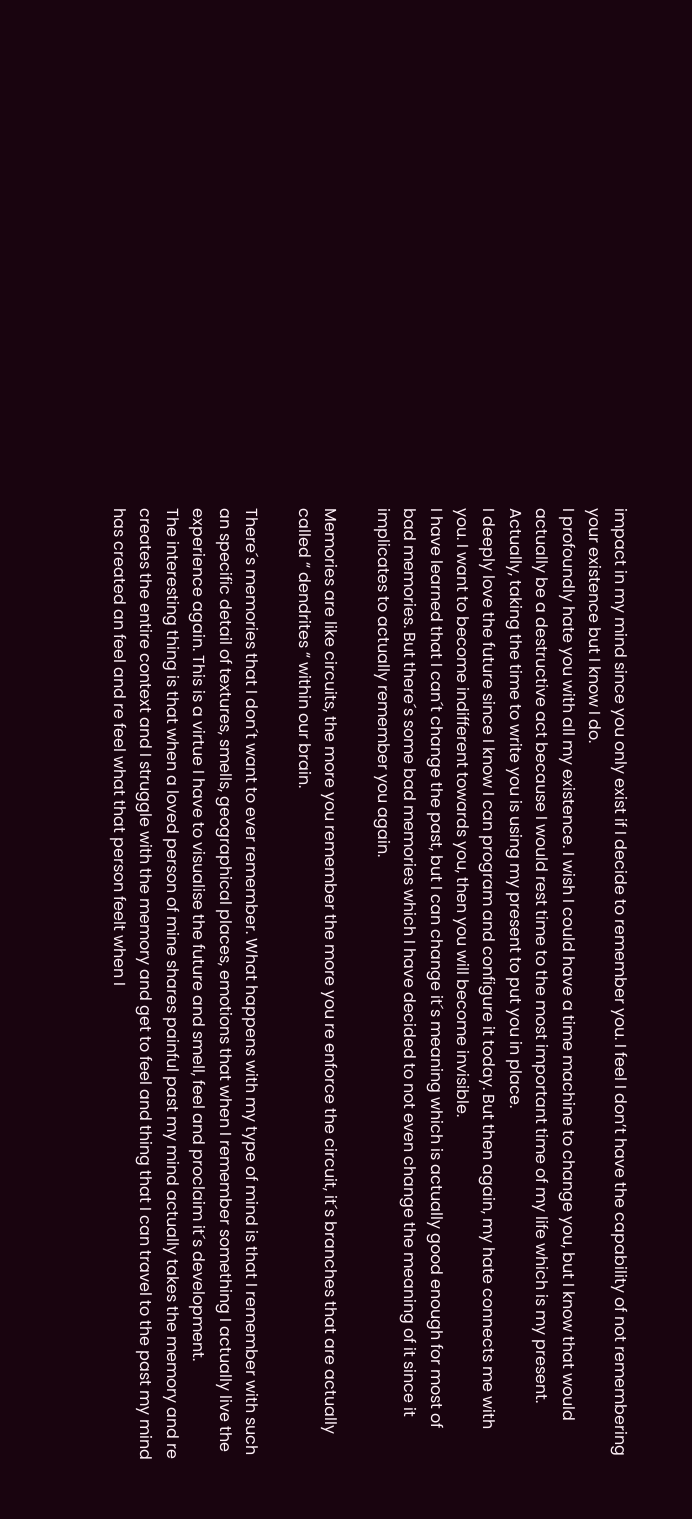impact in my mind since you only exist if I decide to remember you. I feel I don’t have the capability of not remembering your existence but I know I do.
I profoundly hate you with all my existence. I wish I could have a time machine to change you, but I know that would actually be a destructive act because I would rest time to the most important time of my life which is my present. Actually, taking the time to write you is using my present to put you in place.
I deeply love the future since I know I can program and configure it today. But then again, my hate connects me with you. I want to become indifferent towards you, then you will become invisible.
I have learned that I can´t change the past, but I can change it´s meaning which is actually good enough for most of bad memories. But there´s some bad memories which I have decided to not even change the meaning of it since it implicates to actually remember you again.

Memories are like circuits, the more you remember the more you re enforce the circuit, it´s branches that are actually called “ dendrites “ within our brain.

There´s memories that I don´t want to ever remember. What happens with my type of mind is that I remember with such an specific detail of textures, smells, geographical places, emotions that when I remember something I actually live the experience again. This is a virtue I have to visualise the future and smell, feel and proclaim it´s development.
The interesting thing is that when a loved person of mine shares painful past my mind actually takes the memory and re creates the entire context and I struggle with the memory and get to feel and thing that I can travel to the past my mind has created an feel and re feel what that person feelt when I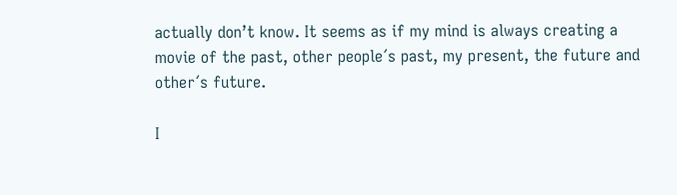actually don’t know. It seems as if my mind is always creating a movie of the past, other people´s past, my present, the future and other´s future.

I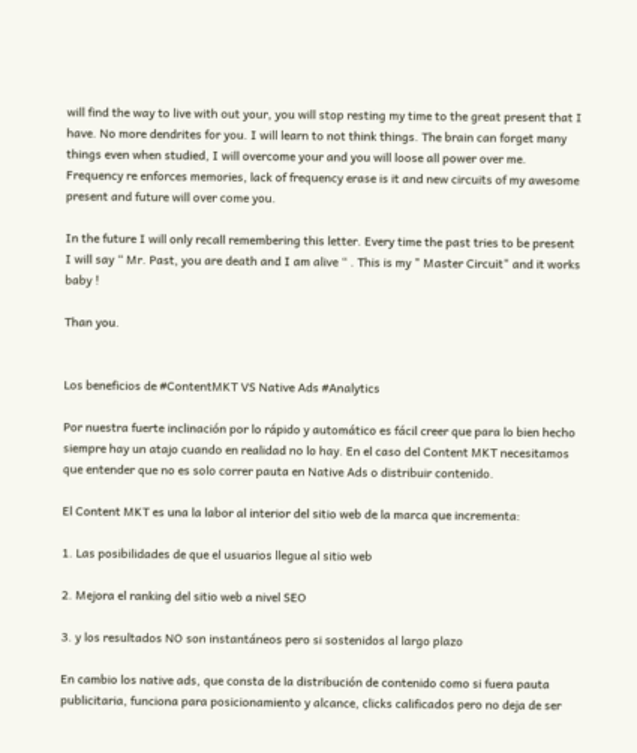will find the way to live with out your, you will stop resting my time to the great present that I have. No more dendrites for you. I will learn to not think things. The brain can forget many things even when studied, I will overcome your and you will loose all power over me. Frequency re enforces memories, lack of frequency erase is it and new circuits of my awesome present and future will over come you.

In the future I will only recall remembering this letter. Every time the past tries to be present I will say “ Mr. Past, you are death and I am alive “ . This is my " Master Circuit" and it works baby !

Than you.


Los beneficios de #ContentMKT VS Native Ads #Analytics

Por nuestra fuerte inclinación por lo rápido y automático es fácil creer que para lo bien hecho siempre hay un atajo cuando en realidad no lo hay. En el caso del Content MKT necesitamos que entender que no es solo correr pauta en Native Ads o distribuir contenido.

El Content MKT es una la labor al interior del sitio web de la marca que incrementa:

1. Las posibilidades de que el usuarios llegue al sitio web

2. Mejora el ranking del sitio web a nivel SEO

3. y los resultados NO son instantáneos pero si sostenidos al largo plazo

En cambio los native ads, que consta de la distribución de contenido como si fuera pauta publicitaria, funciona para posicionamiento y alcance, clicks calificados pero no deja de ser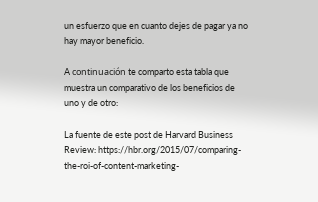un esfuerzo que en cuanto dejes de pagar ya no hay mayor beneficio.

A continuación te comparto esta tabla que muestra un comparativo de los beneficios de uno y de otro:

La fuente de este post de Harvard Business Review: https://hbr.org/2015/07/comparing-the-roi-of-content-marketing-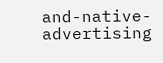and-native-advertising